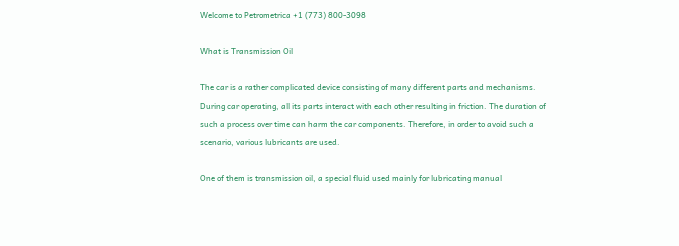Welcome to Petrometrica +1 (773) 800-3098

What is Transmission Oil

The car is a rather complicated device consisting of many different parts and mechanisms. During car operating, all its parts interact with each other resulting in friction. The duration of such a process over time can harm the car components. Therefore, in order to avoid such a scenario, various lubricants are used.

One of them is transmission oil, a special fluid used mainly for lubricating manual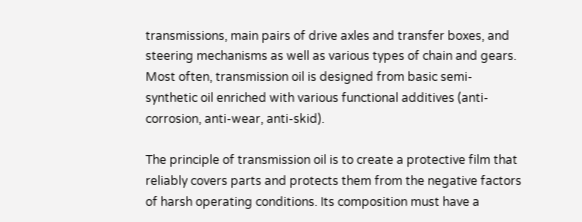transmissions, main pairs of drive axles and transfer boxes, and steering mechanisms as well as various types of chain and gears. Most often, transmission oil is designed from basic semi-synthetic oil enriched with various functional additives (anti-corrosion, anti-wear, anti-skid).

The principle of transmission oil is to create a protective film that reliably covers parts and protects them from the negative factors of harsh operating conditions. Its composition must have a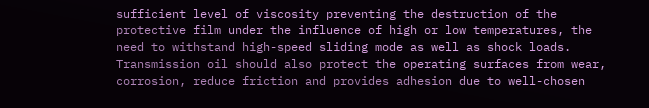sufficient level of viscosity preventing the destruction of the protective film under the influence of high or low temperatures, the need to withstand high-speed sliding mode as well as shock loads. Transmission oil should also protect the operating surfaces from wear, corrosion, reduce friction and provides adhesion due to well-chosen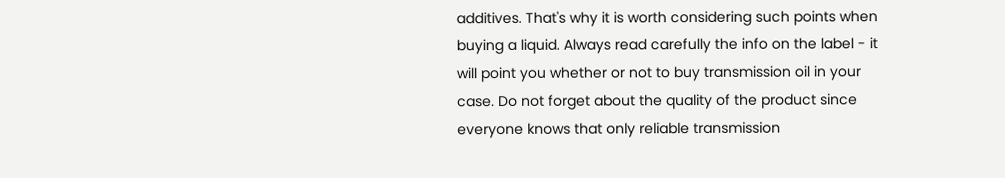additives. That's why it is worth considering such points when buying a liquid. Always read carefully the info on the label - it will point you whether or not to buy transmission oil in your case. Do not forget about the quality of the product since everyone knows that only reliable transmission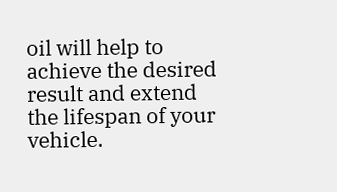oil will help to achieve the desired result and extend the lifespan of your vehicle.